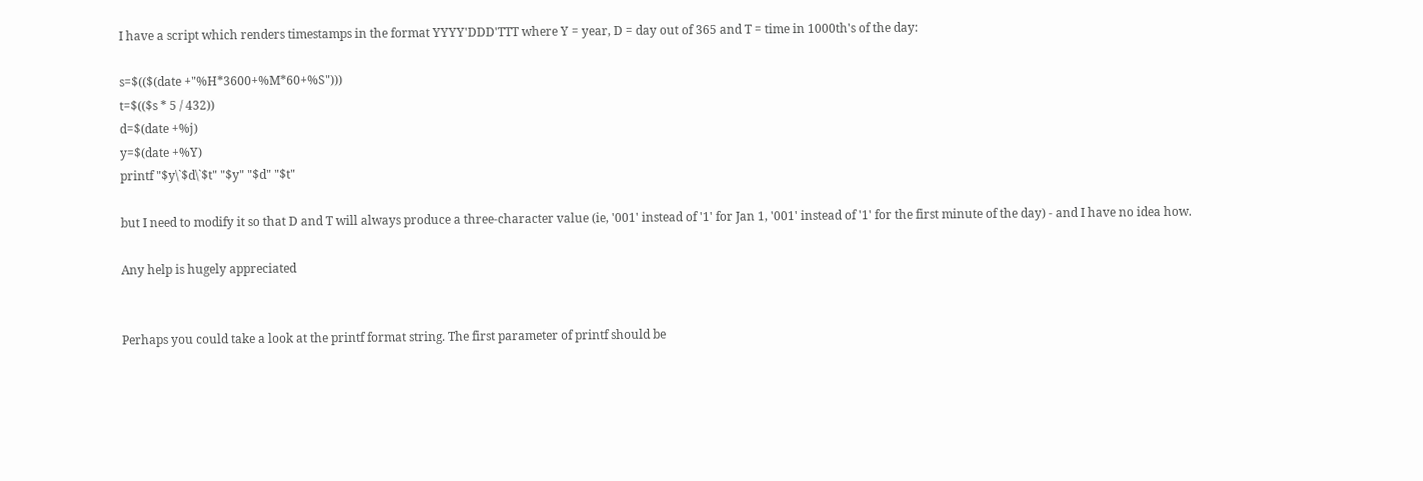I have a script which renders timestamps in the format YYYY'DDD'TTT where Y = year, D = day out of 365 and T = time in 1000th's of the day:

s=$(($(date +"%H*3600+%M*60+%S")))
t=$(($s * 5 / 432))
d=$(date +%j)
y=$(date +%Y)
printf "$y\`$d\`$t" "$y" "$d" "$t"

but I need to modify it so that D and T will always produce a three-character value (ie, '001' instead of '1' for Jan 1, '001' instead of '1' for the first minute of the day) - and I have no idea how.

Any help is hugely appreciated


Perhaps you could take a look at the printf format string. The first parameter of printf should be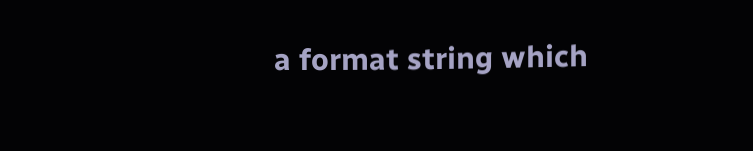a format string which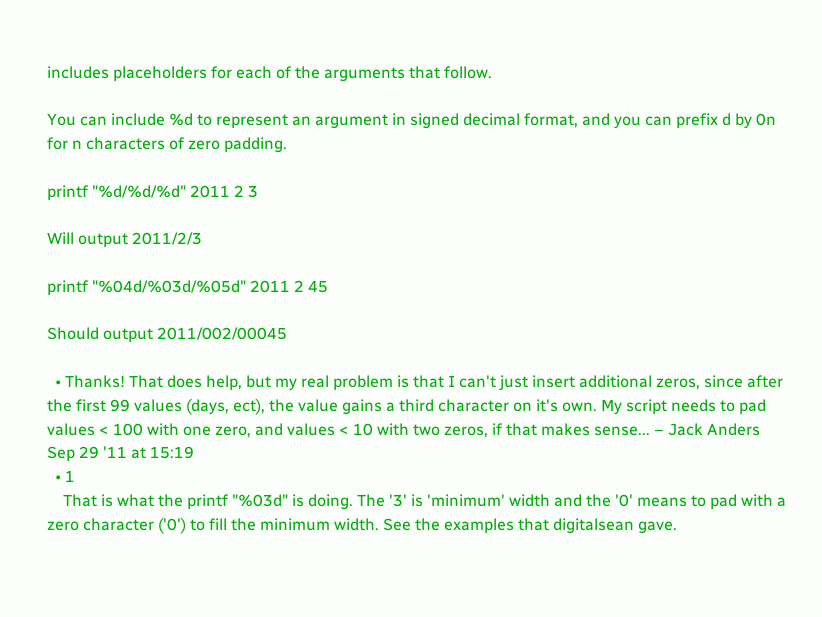includes placeholders for each of the arguments that follow.

You can include %d to represent an argument in signed decimal format, and you can prefix d by 0n for n characters of zero padding.

printf "%d/%d/%d" 2011 2 3

Will output 2011/2/3

printf "%04d/%03d/%05d" 2011 2 45

Should output 2011/002/00045

  • Thanks! That does help, but my real problem is that I can't just insert additional zeros, since after the first 99 values (days, ect), the value gains a third character on it's own. My script needs to pad values < 100 with one zero, and values < 10 with two zeros, if that makes sense... – Jack Anders Sep 29 '11 at 15:19
  • 1
    That is what the printf "%03d" is doing. The '3' is 'minimum' width and the '0' means to pad with a zero character ('0') to fill the minimum width. See the examples that digitalsean gave.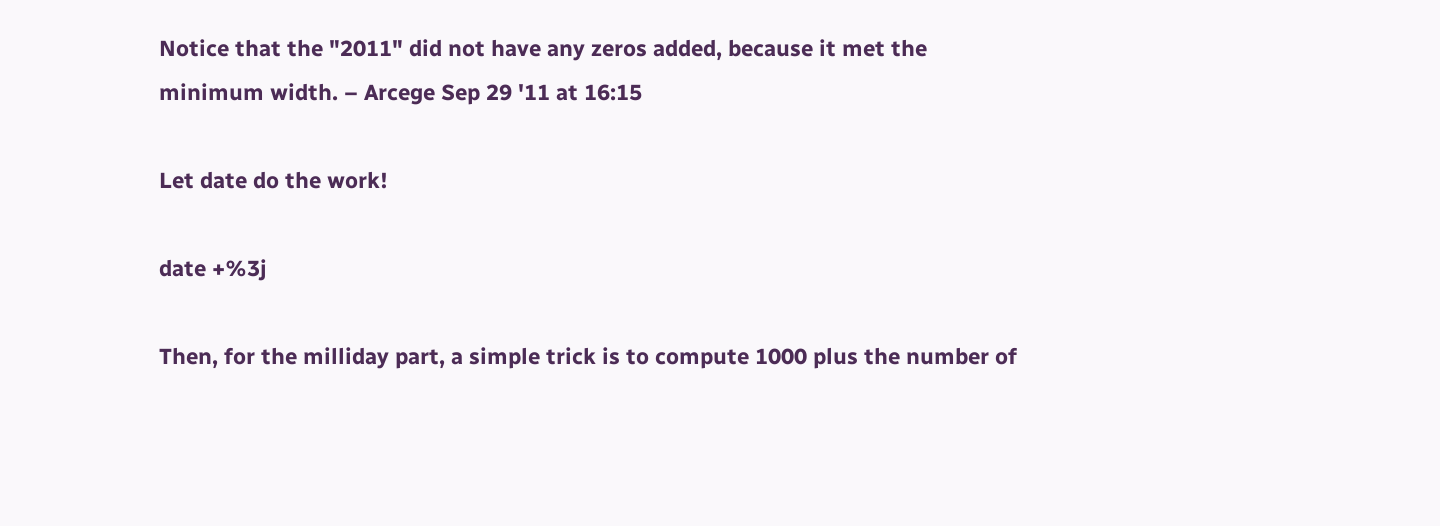Notice that the "2011" did not have any zeros added, because it met the minimum width. – Arcege Sep 29 '11 at 16:15

Let date do the work!

date +%3j

Then, for the milliday part, a simple trick is to compute 1000 plus the number of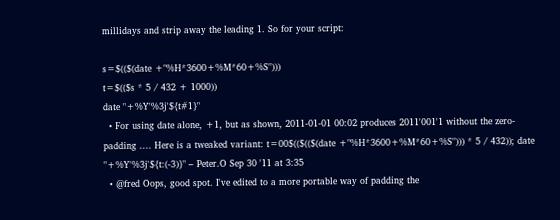millidays and strip away the leading 1. So for your script:

s=$(($(date +"%H*3600+%M*60+%S")))
t=$(($s * 5 / 432 + 1000))
date "+%Y'%3j'${t#1}"
  • For using date alone, +1, but as shown, 2011-01-01 00:02 produces 2011'001'1 without the zero-padding .... Here is a tweaked variant: t=00$(($(($(date +"%H*3600+%M*60+%S"))) * 5 / 432)); date "+%Y'%3j'${t:(-3)}" – Peter.O Sep 30 '11 at 3:35
  • @fred Oops, good spot. I've edited to a more portable way of padding the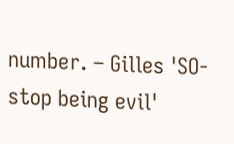number. – Gilles 'SO- stop being evil'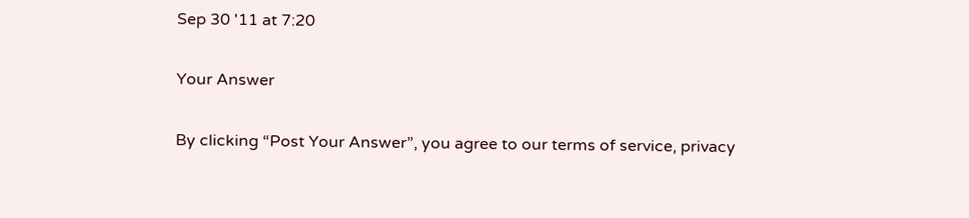Sep 30 '11 at 7:20

Your Answer

By clicking “Post Your Answer”, you agree to our terms of service, privacy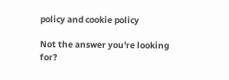policy and cookie policy

Not the answer you're looking for?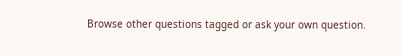Browse other questions tagged or ask your own question.